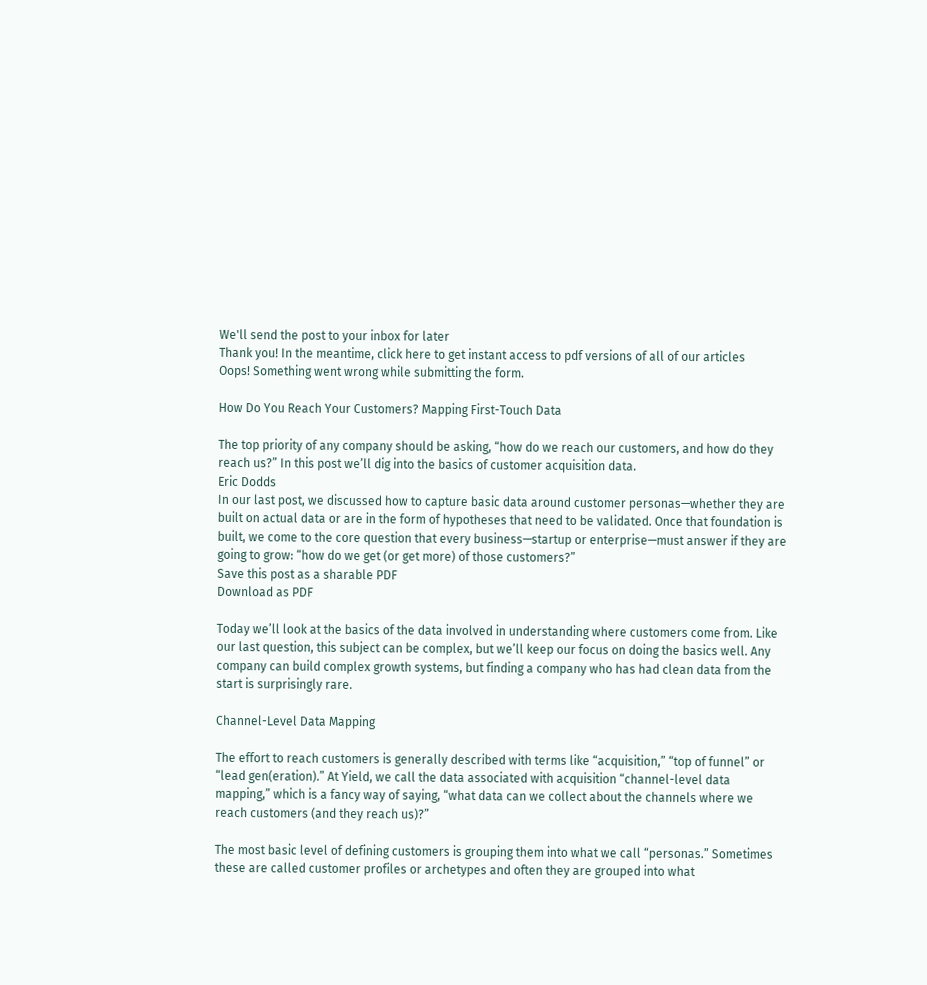We'll send the post to your inbox for later
Thank you! In the meantime, click here to get instant access to pdf versions of all of our articles
Oops! Something went wrong while submitting the form.

How Do You Reach Your Customers? Mapping First-Touch Data

The top priority of any company should be asking, “how do we reach our customers, and how do they reach us?” In this post we’ll dig into the basics of customer acquisition data.
Eric Dodds
In our last post, we discussed how to capture basic data around customer personas—whether they are built on actual data or are in the form of hypotheses that need to be validated. Once that foundation is built, we come to the core question that every business—startup or enterprise—must answer if they are going to grow: “how do we get (or get more) of those customers?”
Save this post as a sharable PDF
Download as PDF

Today we’ll look at the basics of the data involved in understanding where customers come from. Like our last question, this subject can be complex, but we’ll keep our focus on doing the basics well. Any company can build complex growth systems, but finding a company who has had clean data from the start is surprisingly rare.

Channel-Level Data Mapping

The effort to reach customers is generally described with terms like “acquisition,” “top of funnel” or “lead gen(eration).” At Yield, we call the data associated with acquisition “channel-level data mapping,” which is a fancy way of saying, “what data can we collect about the channels where we reach customers (and they reach us)?”

The most basic level of defining customers is grouping them into what we call “personas.” Sometimes these are called customer profiles or archetypes and often they are grouped into what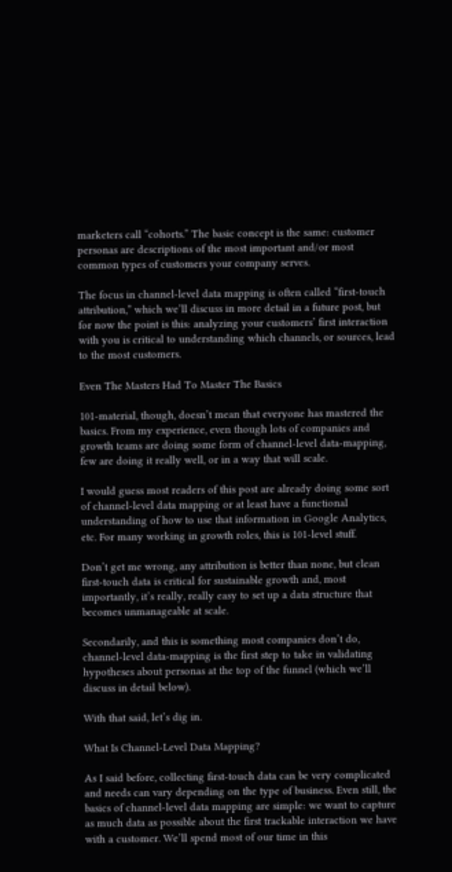marketers call “cohorts.” The basic concept is the same: customer personas are descriptions of the most important and/or most common types of customers your company serves.

The focus in channel-level data mapping is often called “first-touch attribution,” which we’ll discuss in more detail in a future post, but for now the point is this: analyzing your customers’ first interaction with you is critical to understanding which channels, or sources, lead to the most customers.

Even The Masters Had To Master The Basics

101-material, though, doesn’t mean that everyone has mastered the basics. From my experience, even though lots of companies and growth teams are doing some form of channel-level data-mapping, few are doing it really well, or in a way that will scale.

I would guess most readers of this post are already doing some sort of channel-level data mapping or at least have a functional understanding of how to use that information in Google Analytics, etc. For many working in growth roles, this is 101-level stuff.

Don’t get me wrong, any attribution is better than none, but clean first-touch data is critical for sustainable growth and, most importantly, it’s really, really easy to set up a data structure that becomes unmanageable at scale.

Secondarily, and this is something most companies don’t do, channel-level data-mapping is the first step to take in validating hypotheses about personas at the top of the funnel (which we’ll discuss in detail below).

With that said, let’s dig in.

What Is Channel-Level Data Mapping?

As I said before, collecting first-touch data can be very complicated and needs can vary depending on the type of business. Even still, the basics of channel-level data mapping are simple: we want to capture as much data as possible about the first trackable interaction we have with a customer. We’ll spend most of our time in this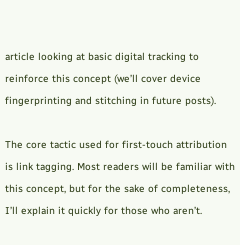article looking at basic digital tracking to reinforce this concept (we’ll cover device fingerprinting and stitching in future posts).

The core tactic used for first-touch attribution is link tagging. Most readers will be familiar with this concept, but for the sake of completeness, I’ll explain it quickly for those who aren’t.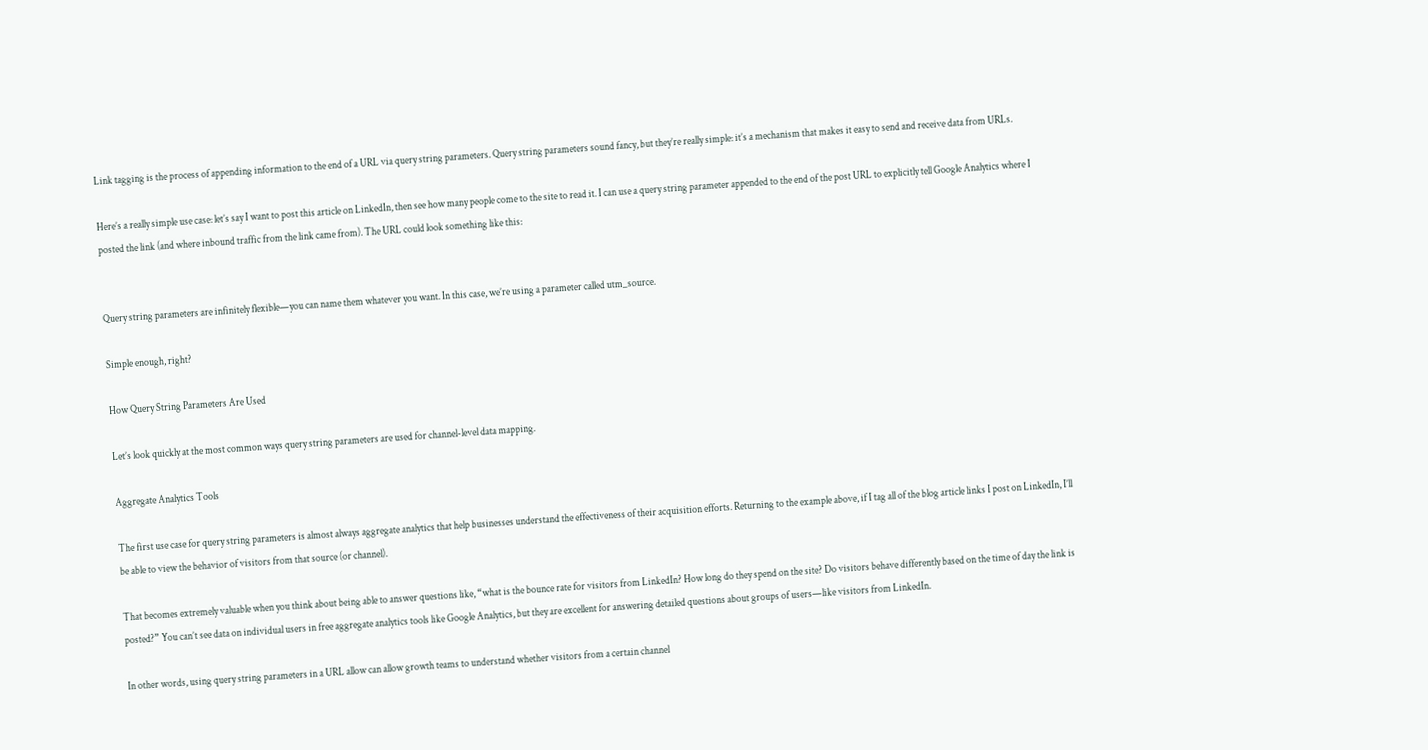Link tagging is the process of appending information to the end of a URL via query string parameters. Query string parameters sound fancy, but they’re really simple: it’s a mechanism that makes it easy to send and receive data from URLs.

Here’s a really simple use case: let’s say I want to post this article on LinkedIn, then see how many people come to the site to read it. I can use a query string parameter appended to the end of the post URL to explicitly tell Google Analytics where I posted the link (and where inbound traffic from the link came from). The URL could look something like this:


Query string parameters are infinitely flexible—you can name them whatever you want. In this case, we’re using a parameter called utm_source.

Simple enough, right?

How Query String Parameters Are Used

Let’s look quickly at the most common ways query string parameters are used for channel-level data mapping.

Aggregate Analytics Tools

The first use case for query string parameters is almost always aggregate analytics that help businesses understand the effectiveness of their acquisition efforts. Returning to the example above, if I tag all of the blog article links I post on LinkedIn, I’ll be able to view the behavior of visitors from that source (or channel).

That becomes extremely valuable when you think about being able to answer questions like, “what is the bounce rate for visitors from LinkedIn? How long do they spend on the site? Do visitors behave differently based on the time of day the link is posted?” You can’t see data on individual users in free aggregate analytics tools like Google Analytics, but they are excellent for answering detailed questions about groups of users—like visitors from LinkedIn.

In other words, using query string parameters in a URL allow can allow growth teams to understand whether visitors from a certain channel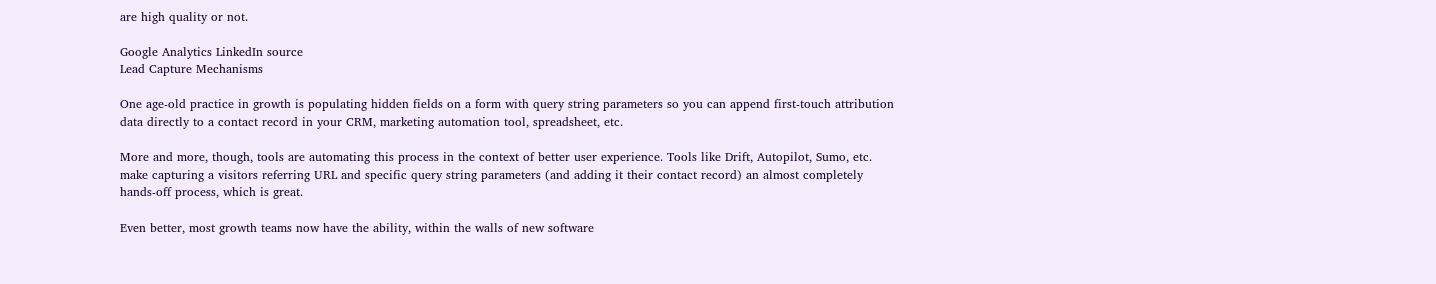are high quality or not.

Google Analytics LinkedIn source
Lead Capture Mechanisms

One age-old practice in growth is populating hidden fields on a form with query string parameters so you can append first-touch attribution data directly to a contact record in your CRM, marketing automation tool, spreadsheet, etc.

More and more, though, tools are automating this process in the context of better user experience. Tools like Drift, Autopilot, Sumo, etc. make capturing a visitors referring URL and specific query string parameters (and adding it their contact record) an almost completely hands-off process, which is great.

Even better, most growth teams now have the ability, within the walls of new software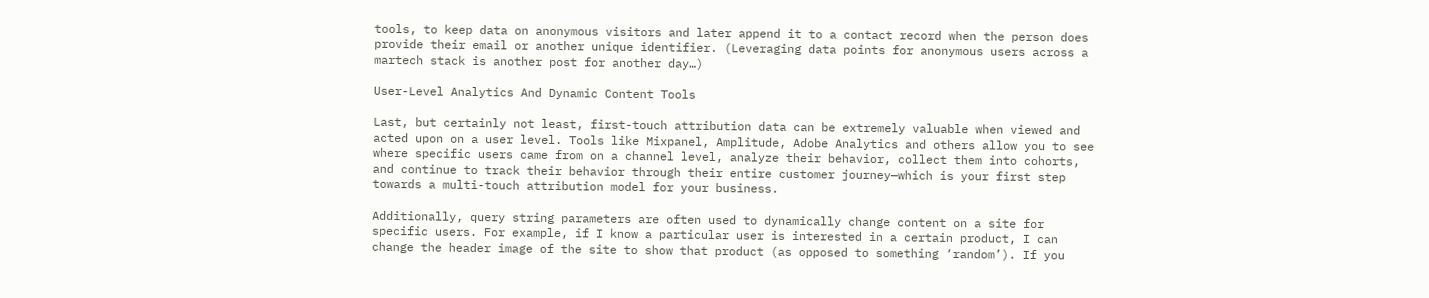tools, to keep data on anonymous visitors and later append it to a contact record when the person does provide their email or another unique identifier. (Leveraging data points for anonymous users across a martech stack is another post for another day…)

User-Level Analytics And Dynamic Content Tools

Last, but certainly not least, first-touch attribution data can be extremely valuable when viewed and acted upon on a user level. Tools like Mixpanel, Amplitude, Adobe Analytics and others allow you to see where specific users came from on a channel level, analyze their behavior, collect them into cohorts, and continue to track their behavior through their entire customer journey—which is your first step towards a multi-touch attribution model for your business.

Additionally, query string parameters are often used to dynamically change content on a site for specific users. For example, if I know a particular user is interested in a certain product, I can change the header image of the site to show that product (as opposed to something ‘random’). If you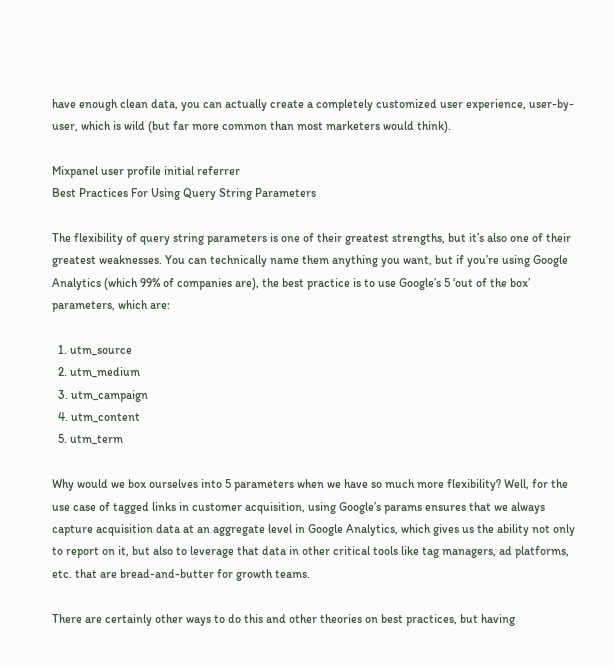have enough clean data, you can actually create a completely customized user experience, user-by-user, which is wild (but far more common than most marketers would think).

Mixpanel user profile initial referrer
Best Practices For Using Query String Parameters

The flexibility of query string parameters is one of their greatest strengths, but it’s also one of their greatest weaknesses. You can technically name them anything you want, but if you’re using Google Analytics (which 99% of companies are), the best practice is to use Google’s 5 ‘out of the box’ parameters, which are:

  1. utm_source
  2. utm_medium
  3. utm_campaign
  4. utm_content
  5. utm_term

Why would we box ourselves into 5 parameters when we have so much more flexibility? Well, for the use case of tagged links in customer acquisition, using Google’s params ensures that we always capture acquisition data at an aggregate level in Google Analytics, which gives us the ability not only to report on it, but also to leverage that data in other critical tools like tag managers, ad platforms, etc. that are bread-and-butter for growth teams.

There are certainly other ways to do this and other theories on best practices, but having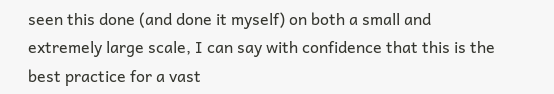seen this done (and done it myself) on both a small and extremely large scale, I can say with confidence that this is the best practice for a vast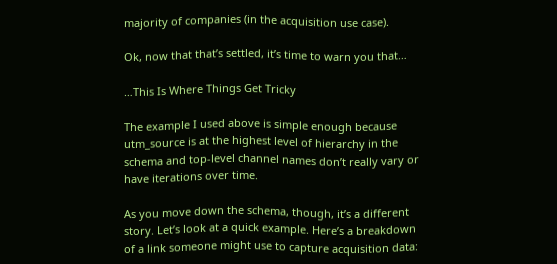majority of companies (in the acquisition use case).

Ok, now that that’s settled, it’s time to warn you that…

…This Is Where Things Get Tricky

The example I used above is simple enough because utm_source is at the highest level of hierarchy in the schema and top-level channel names don’t really vary or have iterations over time.

As you move down the schema, though, it’s a different story. Let’s look at a quick example. Here’s a breakdown of a link someone might use to capture acquisition data: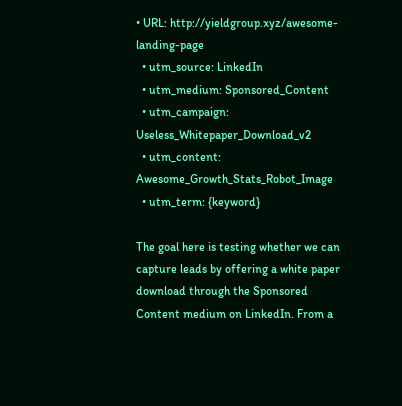• URL: http://yieldgroup.xyz/awesome-landing-page
  • utm_source: LinkedIn
  • utm_medium: Sponsored_Content
  • utm_campaign: Useless_Whitepaper_Download_v2
  • utm_content: Awesome_Growth_Stats_Robot_Image
  • utm_term: {keyword}

The goal here is testing whether we can capture leads by offering a white paper download through the Sponsored Content medium on LinkedIn. From a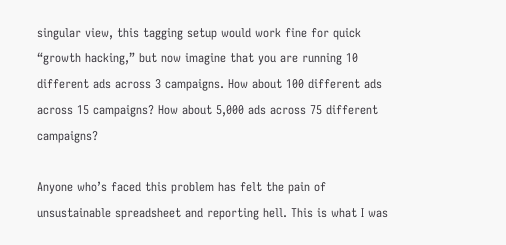singular view, this tagging setup would work fine for quick “growth hacking,” but now imagine that you are running 10 different ads across 3 campaigns. How about 100 different ads across 15 campaigns? How about 5,000 ads across 75 different campaigns?

Anyone who’s faced this problem has felt the pain of unsustainable spreadsheet and reporting hell. This is what I was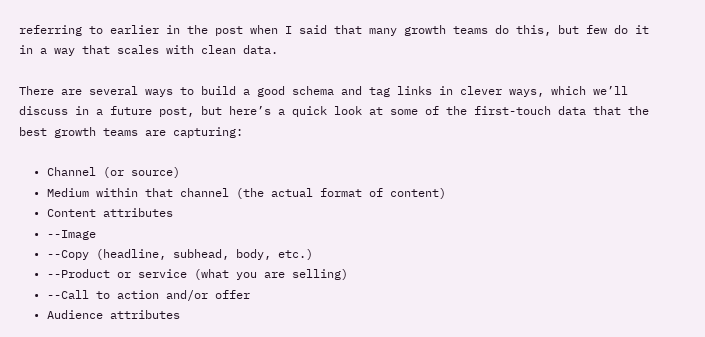referring to earlier in the post when I said that many growth teams do this, but few do it in a way that scales with clean data.

There are several ways to build a good schema and tag links in clever ways, which we’ll discuss in a future post, but here’s a quick look at some of the first-touch data that the best growth teams are capturing:

  • Channel (or source)
  • Medium within that channel (the actual format of content)
  • Content attributes
  • --Image
  • --Copy (headline, subhead, body, etc.)
  • --Product or service (what you are selling)
  • --Call to action and/or offer
  • Audience attributes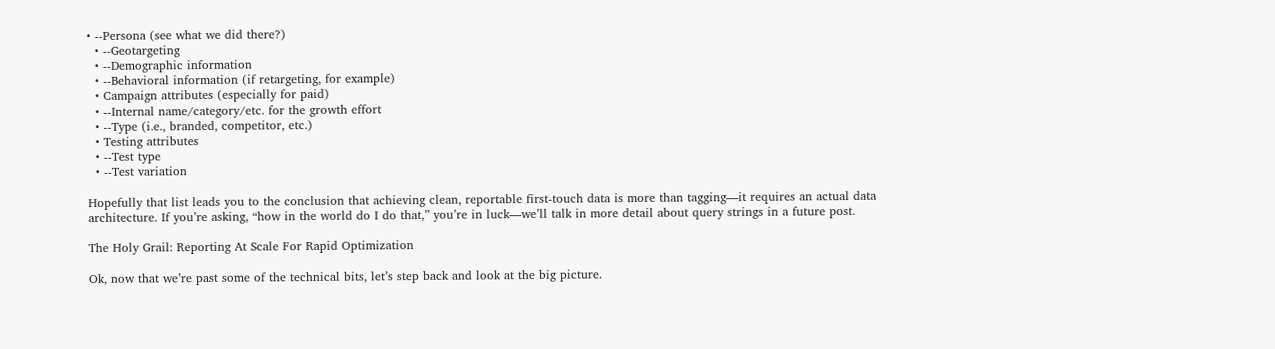• --Persona (see what we did there?)
  • --Geotargeting
  • --Demographic information
  • --Behavioral information (if retargeting, for example)
  • Campaign attributes (especially for paid)
  • --Internal name/category/etc. for the growth effort
  • --Type (i.e., branded, competitor, etc.)
  • Testing attributes
  • --Test type
  • --Test variation

Hopefully that list leads you to the conclusion that achieving clean, reportable first-touch data is more than tagging—it requires an actual data architecture. If you’re asking, “how in the world do I do that,” you’re in luck—we’ll talk in more detail about query strings in a future post.

The Holy Grail: Reporting At Scale For Rapid Optimization

Ok, now that we’re past some of the technical bits, let’s step back and look at the big picture.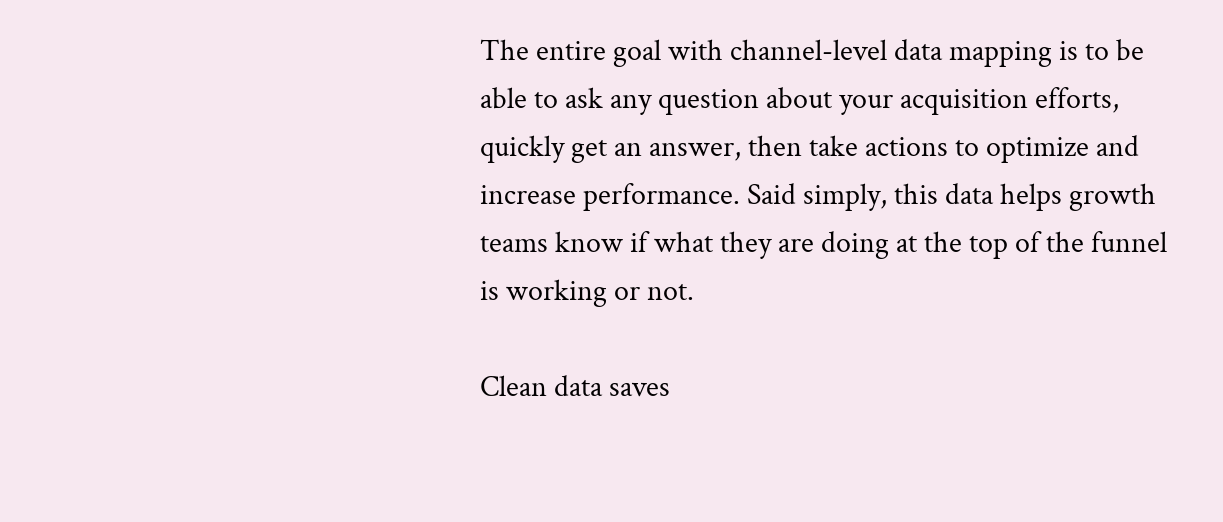The entire goal with channel-level data mapping is to be able to ask any question about your acquisition efforts, quickly get an answer, then take actions to optimize and increase performance. Said simply, this data helps growth teams know if what they are doing at the top of the funnel is working or not.

Clean data saves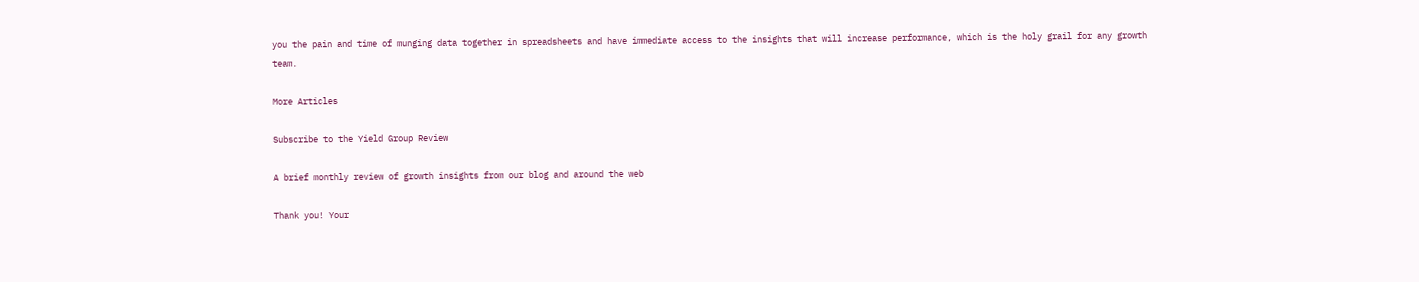you the pain and time of munging data together in spreadsheets and have immediate access to the insights that will increase performance, which is the holy grail for any growth team.

More Articles

Subscribe to the Yield Group Review

A brief monthly review of growth insights from our blog and around the web

Thank you! Your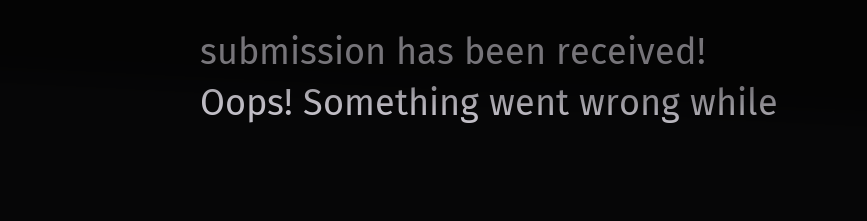submission has been received!
Oops! Something went wrong while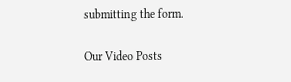submitting the form.

Our Video Posts